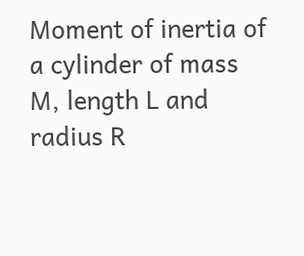Moment of inertia of a cylinder of mass M, length L and radius R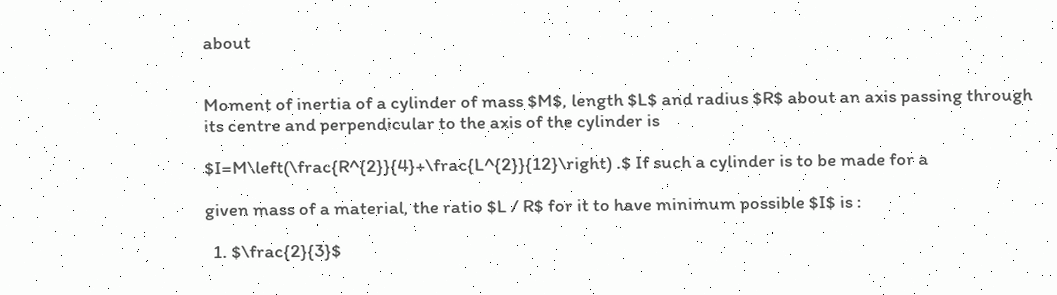about


Moment of inertia of a cylinder of mass $M$, length $L$ and radius $R$ about an axis passing through its centre and perpendicular to the axis of the cylinder is

$I=M\left(\frac{R^{2}}{4}+\frac{L^{2}}{12}\right) .$ If such a cylinder is to be made for a

given mass of a material, the ratio $L / R$ for it to have minimum possible $I$ is :

  1. $\frac{2}{3}$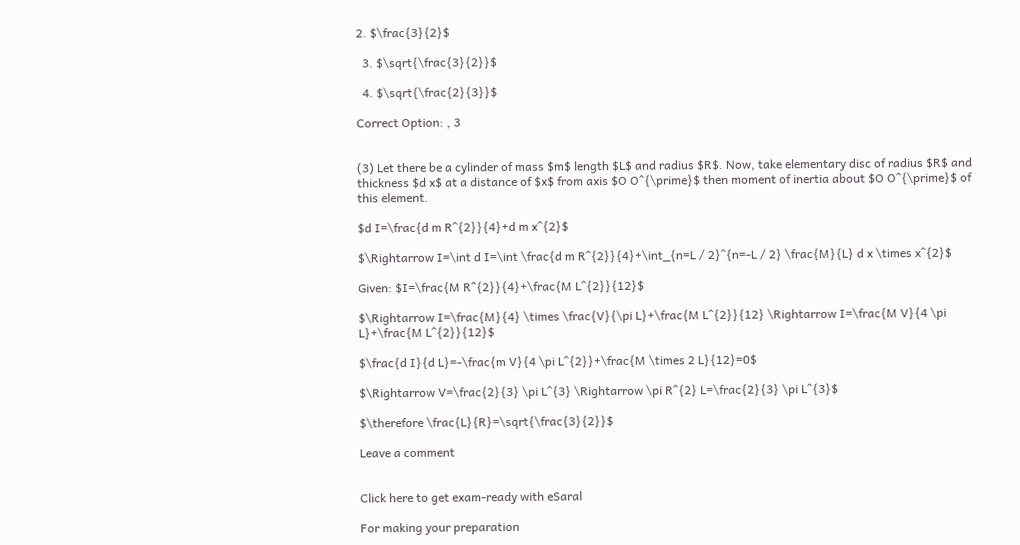2. $\frac{3}{2}$

  3. $\sqrt{\frac{3}{2}}$

  4. $\sqrt{\frac{2}{3}}$

Correct Option: , 3


(3) Let there be a cylinder of mass $m$ length $L$ and radius $R$. Now, take elementary disc of radius $R$ and thickness $d x$ at a distance of $x$ from axis $O O^{\prime}$ then moment of inertia about $O O^{\prime}$ of this element.

$d I=\frac{d m R^{2}}{4}+d m x^{2}$

$\Rightarrow I=\int d I=\int \frac{d m R^{2}}{4}+\int_{n=L / 2}^{n=-L / 2} \frac{M}{L} d x \times x^{2}$

Given: $I=\frac{M R^{2}}{4}+\frac{M L^{2}}{12}$

$\Rightarrow I=\frac{M}{4} \times \frac{V}{\pi L}+\frac{M L^{2}}{12} \Rightarrow I=\frac{M V}{4 \pi L}+\frac{M L^{2}}{12}$

$\frac{d I}{d L}=-\frac{m V}{4 \pi L^{2}}+\frac{M \times 2 L}{12}=0$

$\Rightarrow V=\frac{2}{3} \pi L^{3} \Rightarrow \pi R^{2} L=\frac{2}{3} \pi L^{3}$

$\therefore \frac{L}{R}=\sqrt{\frac{3}{2}}$

Leave a comment


Click here to get exam-ready with eSaral

For making your preparation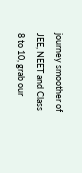journey smoother of JEE, NEET and Class 8 to 10, grab our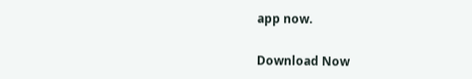app now.

Download Now